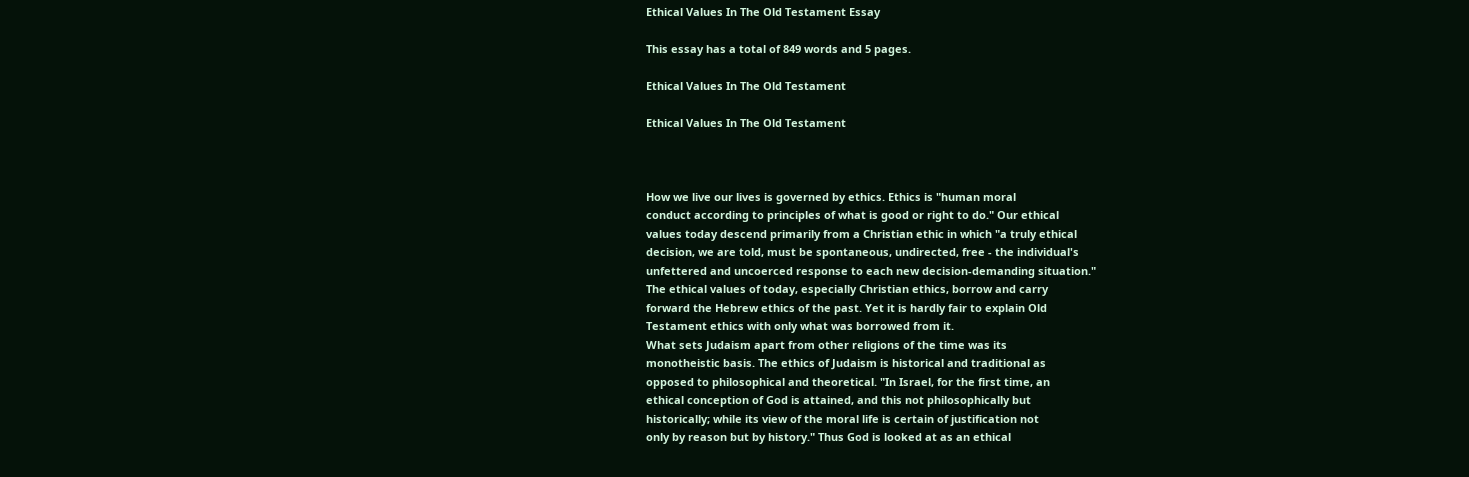Ethical Values In The Old Testament Essay

This essay has a total of 849 words and 5 pages.

Ethical Values In The Old Testament

Ethical Values In The Old Testament



How we live our lives is governed by ethics. Ethics is "human moral
conduct according to principles of what is good or right to do." Our ethical
values today descend primarily from a Christian ethic in which "a truly ethical
decision, we are told, must be spontaneous, undirected, free - the individual's
unfettered and uncoerced response to each new decision-demanding situation."
The ethical values of today, especially Christian ethics, borrow and carry
forward the Hebrew ethics of the past. Yet it is hardly fair to explain Old
Testament ethics with only what was borrowed from it.
What sets Judaism apart from other religions of the time was its
monotheistic basis. The ethics of Judaism is historical and traditional as
opposed to philosophical and theoretical. "In Israel, for the first time, an
ethical conception of God is attained, and this not philosophically but
historically; while its view of the moral life is certain of justification not
only by reason but by history." Thus God is looked at as an ethical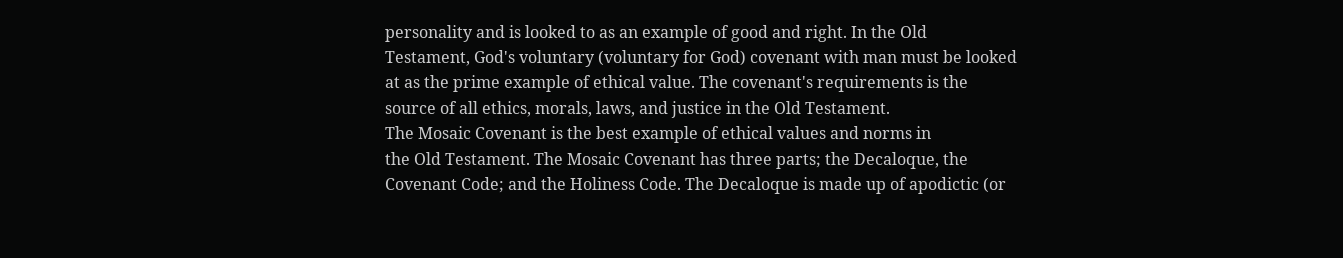personality and is looked to as an example of good and right. In the Old
Testament, God's voluntary (voluntary for God) covenant with man must be looked
at as the prime example of ethical value. The covenant's requirements is the
source of all ethics, morals, laws, and justice in the Old Testament.
The Mosaic Covenant is the best example of ethical values and norms in
the Old Testament. The Mosaic Covenant has three parts; the Decaloque, the
Covenant Code; and the Holiness Code. The Decaloque is made up of apodictic (or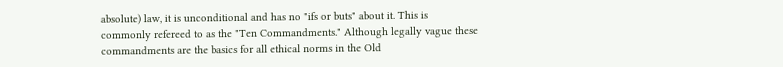absolute) law, it is unconditional and has no "ifs or buts" about it. This is
commonly refereed to as the "Ten Commandments." Although legally vague these
commandments are the basics for all ethical norms in the Old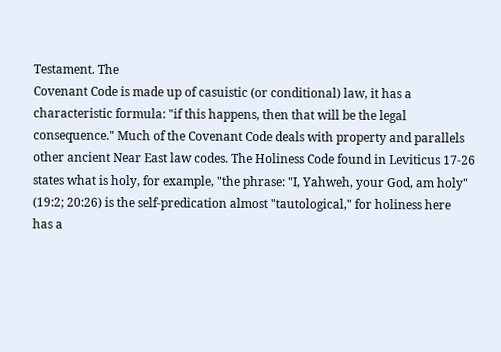Testament. The
Covenant Code is made up of casuistic (or conditional) law, it has a
characteristic formula: "if this happens, then that will be the legal
consequence." Much of the Covenant Code deals with property and parallels
other ancient Near East law codes. The Holiness Code found in Leviticus 17-26
states what is holy, for example, "the phrase: "I, Yahweh, your God, am holy"
(19:2; 20:26) is the self-predication almost "tautological," for holiness here
has a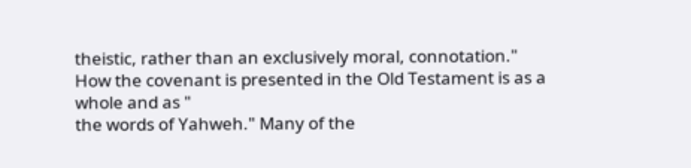theistic, rather than an exclusively moral, connotation."
How the covenant is presented in the Old Testament is as a whole and as "
the words of Yahweh." Many of the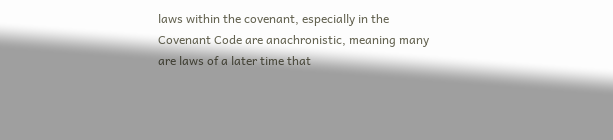laws within the covenant, especially in the
Covenant Code are anachronistic, meaning many are laws of a later time that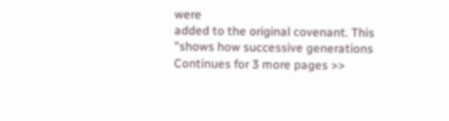were
added to the original covenant. This "shows how successive generations
Continues for 3 more pages >>